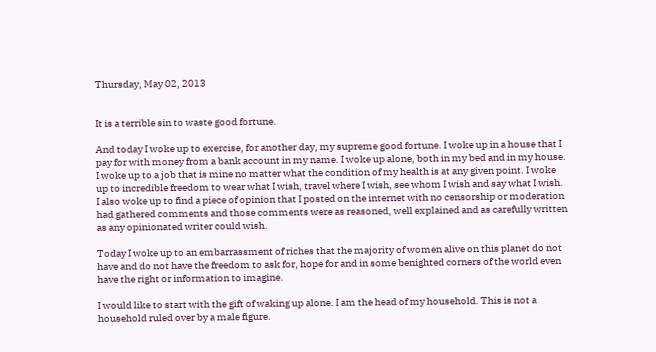Thursday, May 02, 2013


It is a terrible sin to waste good fortune.

And today I woke up to exercise, for another day, my supreme good fortune. I woke up in a house that I pay for with money from a bank account in my name. I woke up alone, both in my bed and in my house. I woke up to a job that is mine no matter what the condition of my health is at any given point. I woke up to incredible freedom to wear what I wish, travel where I wish, see whom I wish and say what I wish. I also woke up to find a piece of opinion that I posted on the internet with no censorship or moderation had gathered comments and those comments were as reasoned, well explained and as carefully written as any opinionated writer could wish.

Today I woke up to an embarrassment of riches that the majority of women alive on this planet do not have and do not have the freedom to ask for, hope for and in some benighted corners of the world even have the right or information to imagine.

I would like to start with the gift of waking up alone. I am the head of my household. This is not a household ruled over by a male figure.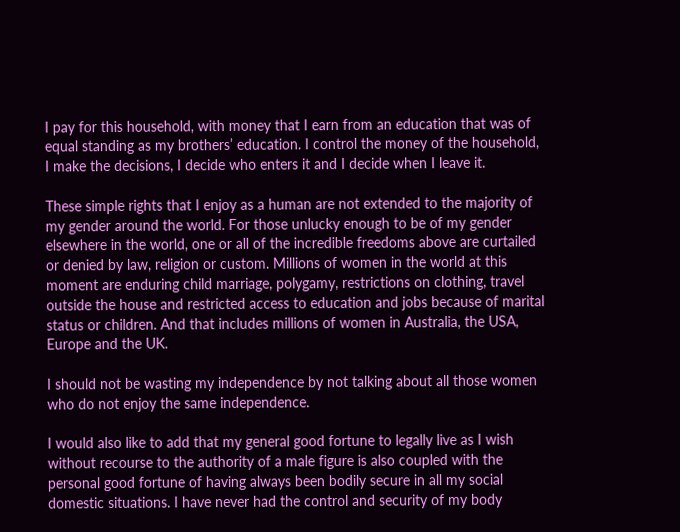I pay for this household, with money that I earn from an education that was of equal standing as my brothers’ education. I control the money of the household, I make the decisions, I decide who enters it and I decide when I leave it.

These simple rights that I enjoy as a human are not extended to the majority of my gender around the world. For those unlucky enough to be of my gender elsewhere in the world, one or all of the incredible freedoms above are curtailed or denied by law, religion or custom. Millions of women in the world at this moment are enduring child marriage, polygamy, restrictions on clothing, travel outside the house and restricted access to education and jobs because of marital status or children. And that includes millions of women in Australia, the USA, Europe and the UK.

I should not be wasting my independence by not talking about all those women who do not enjoy the same independence.

I would also like to add that my general good fortune to legally live as I wish without recourse to the authority of a male figure is also coupled with the personal good fortune of having always been bodily secure in all my social domestic situations. I have never had the control and security of my body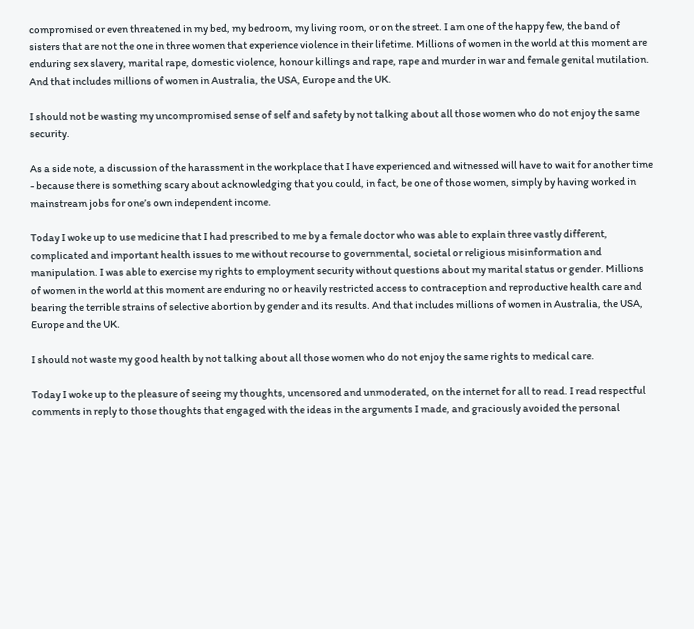compromised or even threatened in my bed, my bedroom, my living room, or on the street. I am one of the happy few, the band of sisters that are not the one in three women that experience violence in their lifetime. Millions of women in the world at this moment are enduring sex slavery, marital rape, domestic violence, honour killings and rape, rape and murder in war and female genital mutilation. And that includes millions of women in Australia, the USA, Europe and the UK.

I should not be wasting my uncompromised sense of self and safety by not talking about all those women who do not enjoy the same security.

As a side note, a discussion of the harassment in the workplace that I have experienced and witnessed will have to wait for another time - because there is something scary about acknowledging that you could, in fact, be one of those women, simply by having worked in mainstream jobs for one’s own independent income.

Today I woke up to use medicine that I had prescribed to me by a female doctor who was able to explain three vastly different, complicated and important health issues to me without recourse to governmental, societal or religious misinformation and manipulation. I was able to exercise my rights to employment security without questions about my marital status or gender. Millions of women in the world at this moment are enduring no or heavily restricted access to contraception and reproductive health care and bearing the terrible strains of selective abortion by gender and its results. And that includes millions of women in Australia, the USA, Europe and the UK.

I should not waste my good health by not talking about all those women who do not enjoy the same rights to medical care.

Today I woke up to the pleasure of seeing my thoughts, uncensored and unmoderated, on the internet for all to read. I read respectful comments in reply to those thoughts that engaged with the ideas in the arguments I made, and graciously avoided the personal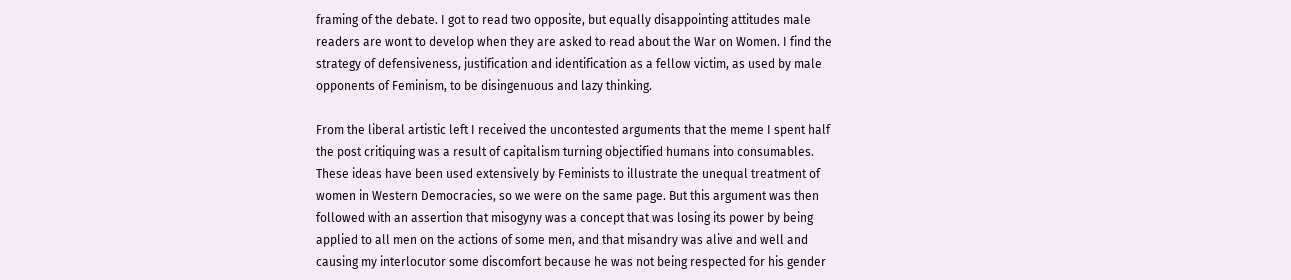framing of the debate. I got to read two opposite, but equally disappointing attitudes male readers are wont to develop when they are asked to read about the War on Women. I find the strategy of defensiveness, justification and identification as a fellow victim, as used by male opponents of Feminism, to be disingenuous and lazy thinking.

From the liberal artistic left I received the uncontested arguments that the meme I spent half the post critiquing was a result of capitalism turning objectified humans into consumables. These ideas have been used extensively by Feminists to illustrate the unequal treatment of women in Western Democracies, so we were on the same page. But this argument was then followed with an assertion that misogyny was a concept that was losing its power by being applied to all men on the actions of some men, and that misandry was alive and well and causing my interlocutor some discomfort because he was not being respected for his gender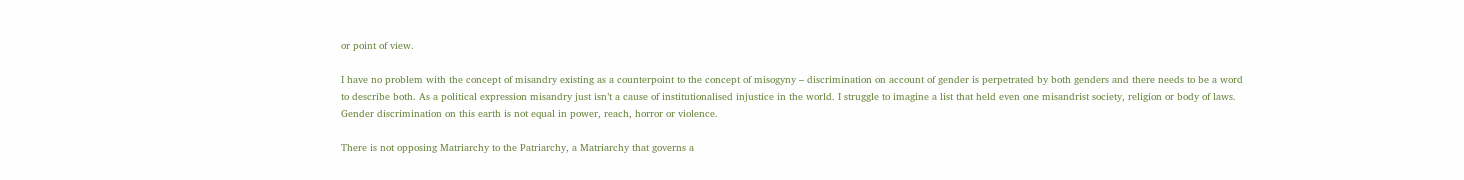or point of view.

I have no problem with the concept of misandry existing as a counterpoint to the concept of misogyny – discrimination on account of gender is perpetrated by both genders and there needs to be a word to describe both. As a political expression misandry just isn’t a cause of institutionalised injustice in the world. I struggle to imagine a list that held even one misandrist society, religion or body of laws. Gender discrimination on this earth is not equal in power, reach, horror or violence.

There is not opposing Matriarchy to the Patriarchy, a Matriarchy that governs a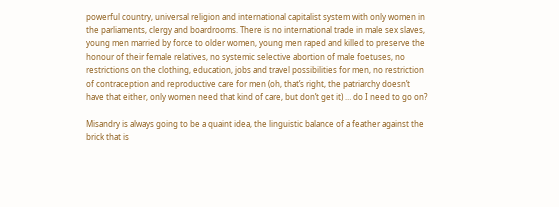powerful country, universal religion and international capitalist system with only women in the parliaments, clergy and boardrooms. There is no international trade in male sex slaves, young men married by force to older women, young men raped and killed to preserve the honour of their female relatives, no systemic selective abortion of male foetuses, no restrictions on the clothing, education, jobs and travel possibilities for men, no restriction of contraception and reproductive care for men (oh, that’s right, the patriarchy doesn’t have that either, only women need that kind of care, but don’t get it) … do I need to go on?

Misandry is always going to be a quaint idea, the linguistic balance of a feather against the brick that is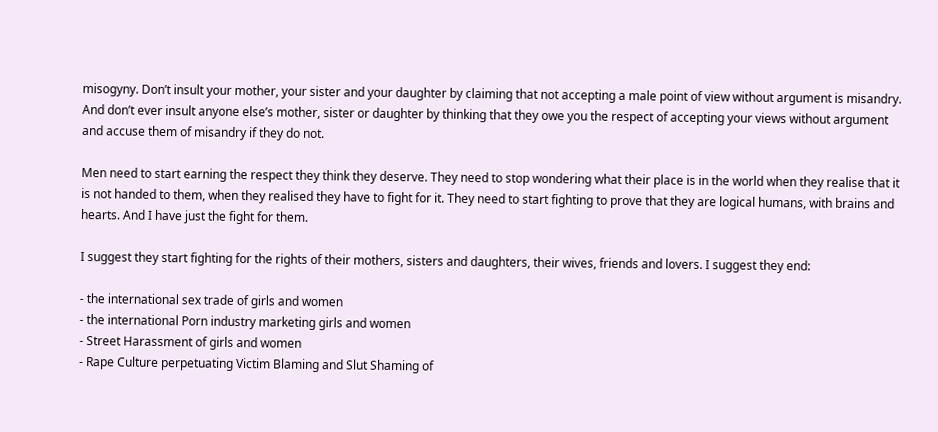misogyny. Don’t insult your mother, your sister and your daughter by claiming that not accepting a male point of view without argument is misandry. And don’t ever insult anyone else’s mother, sister or daughter by thinking that they owe you the respect of accepting your views without argument and accuse them of misandry if they do not.

Men need to start earning the respect they think they deserve. They need to stop wondering what their place is in the world when they realise that it is not handed to them, when they realised they have to fight for it. They need to start fighting to prove that they are logical humans, with brains and hearts. And I have just the fight for them.

I suggest they start fighting for the rights of their mothers, sisters and daughters, their wives, friends and lovers. I suggest they end:

- the international sex trade of girls and women
- the international Porn industry marketing girls and women
- Street Harassment of girls and women
- Rape Culture perpetuating Victim Blaming and Slut Shaming of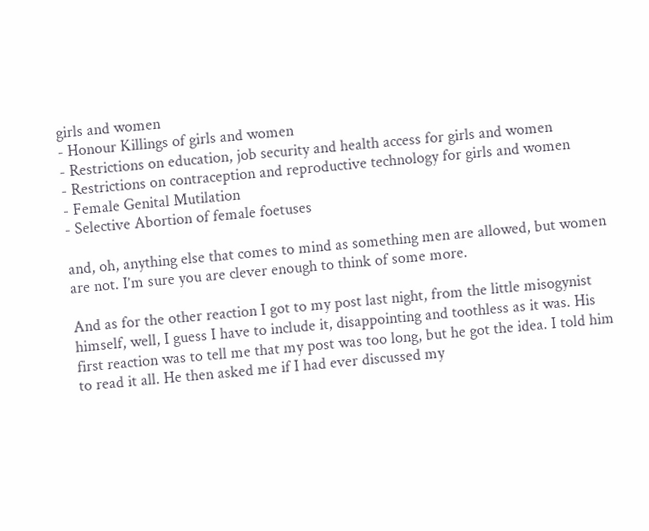girls and women
- Honour Killings of girls and women
- Restrictions on education, job security and health access for girls and women
- Restrictions on contraception and reproductive technology for girls and women
- Female Genital Mutilation
- Selective Abortion of female foetuses

and, oh, anything else that comes to mind as something men are allowed, but women are not. I’m sure you are clever enough to think of some more.

And as for the other reaction I got to my post last night, from the little misogynist himself, well, I guess I have to include it, disappointing and toothless as it was. His first reaction was to tell me that my post was too long, but he got the idea. I told him to read it all. He then asked me if I had ever discussed my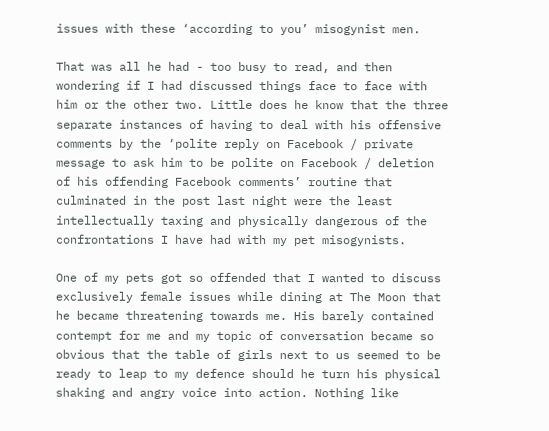issues with these ‘according to you’ misogynist men.

That was all he had - too busy to read, and then wondering if I had discussed things face to face with him or the other two. Little does he know that the three separate instances of having to deal with his offensive comments by the ‘polite reply on Facebook / private message to ask him to be polite on Facebook / deletion of his offending Facebook comments’ routine that culminated in the post last night were the least intellectually taxing and physically dangerous of the confrontations I have had with my pet misogynists.

One of my pets got so offended that I wanted to discuss exclusively female issues while dining at The Moon that he became threatening towards me. His barely contained contempt for me and my topic of conversation became so obvious that the table of girls next to us seemed to be ready to leap to my defence should he turn his physical shaking and angry voice into action. Nothing like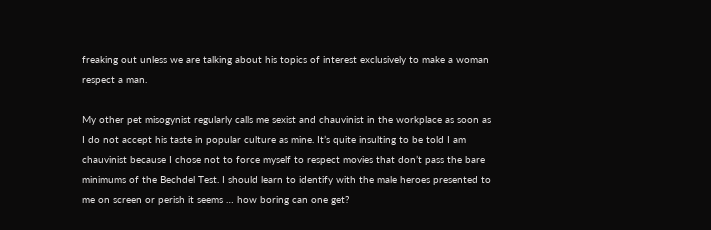freaking out unless we are talking about his topics of interest exclusively to make a woman respect a man.

My other pet misogynist regularly calls me sexist and chauvinist in the workplace as soon as I do not accept his taste in popular culture as mine. It’s quite insulting to be told I am chauvinist because I chose not to force myself to respect movies that don’t pass the bare minimums of the Bechdel Test. I should learn to identify with the male heroes presented to me on screen or perish it seems … how boring can one get?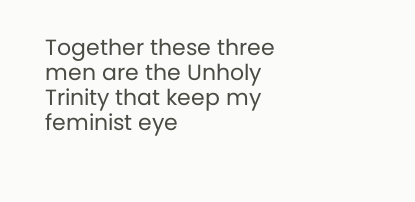Together these three men are the Unholy Trinity that keep my feminist eye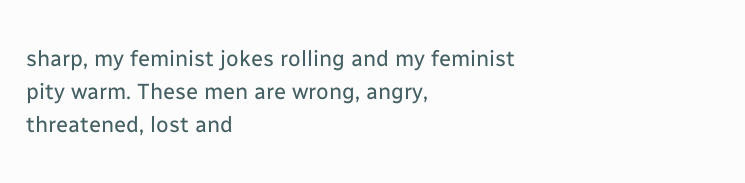sharp, my feminist jokes rolling and my feminist pity warm. These men are wrong, angry, threatened, lost and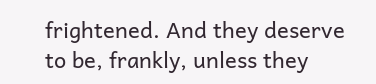frightened. And they deserve to be, frankly, unless they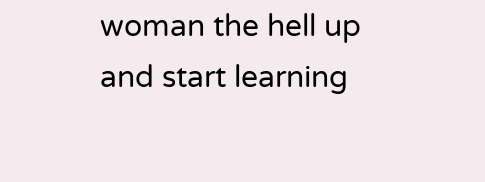woman the hell up and start learning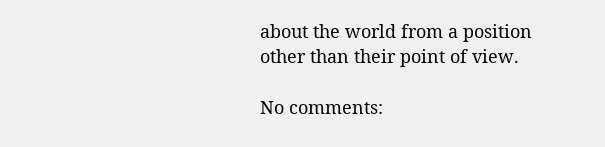about the world from a position other than their point of view.

No comments: